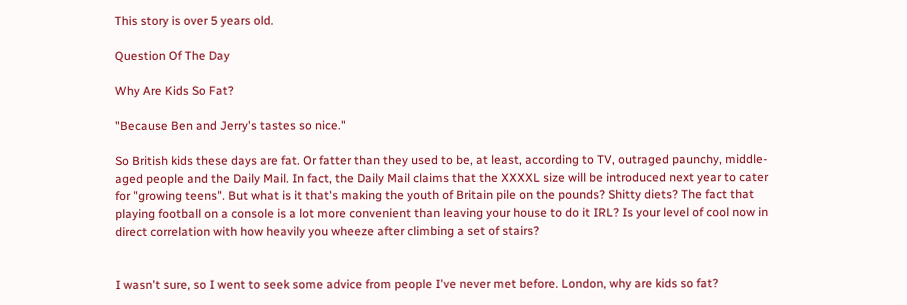This story is over 5 years old.

Question Of The Day

Why Are Kids So Fat?

"Because Ben and Jerry's tastes so nice."

So British kids these days are fat. Or fatter than they used to be, at least, according to TV, outraged paunchy, middle-aged people and the Daily Mail. In fact, the Daily Mail claims that the XXXXL size will be introduced next year to cater for "growing teens". But what is it that's making the youth of Britain pile on the pounds? Shitty diets? The fact that playing football on a console is a lot more convenient than leaving your house to do it IRL? Is your level of cool now in direct correlation with how heavily you wheeze after climbing a set of stairs?


I wasn't sure, so I went to seek some advice from people I've never met before. London, why are kids so fat?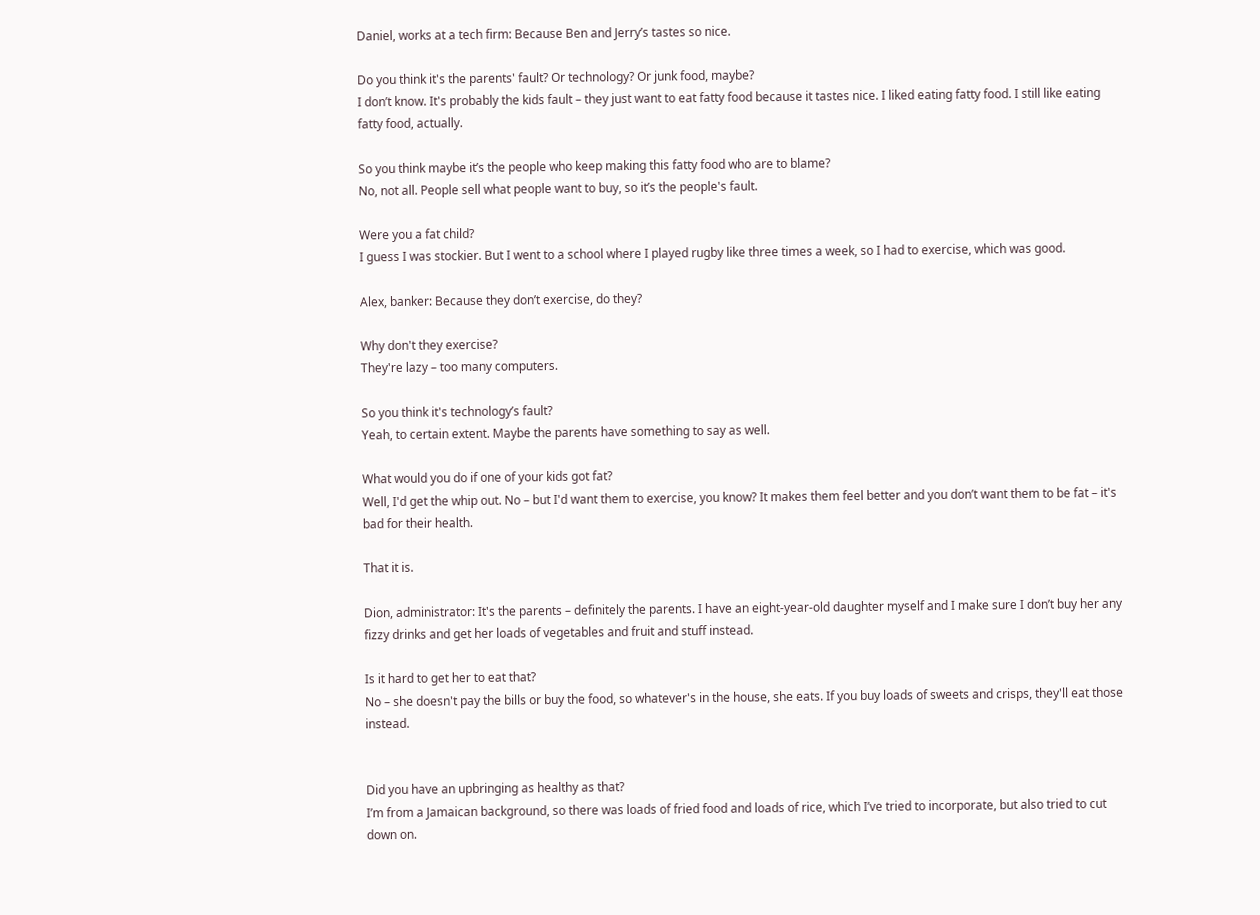Daniel, works at a tech firm: Because Ben and Jerry’s tastes so nice.

Do you think it's the parents' fault? Or technology? Or junk food, maybe?
I don’t know. It's probably the kids fault – they just want to eat fatty food because it tastes nice. I liked eating fatty food. I still like eating fatty food, actually.

So you think maybe it’s the people who keep making this fatty food who are to blame?
No, not all. People sell what people want to buy, so it’s the people's fault.

Were you a fat child?
I guess I was stockier. But I went to a school where I played rugby like three times a week, so I had to exercise, which was good.

Alex, banker: Because they don’t exercise, do they?

Why don't they exercise?
They're lazy – too many computers.

So you think it's technology’s fault?
Yeah, to certain extent. Maybe the parents have something to say as well.

What would you do if one of your kids got fat?
Well, I'd get the whip out. No – but I'd want them to exercise, you know? It makes them feel better and you don’t want them to be fat – it's bad for their health.

That it is.

Dion, administrator: It's the parents – definitely the parents. I have an eight-year-old daughter myself and I make sure I don’t buy her any fizzy drinks and get her loads of vegetables and fruit and stuff instead.

Is it hard to get her to eat that?
No – she doesn't pay the bills or buy the food, so whatever's in the house, she eats. If you buy loads of sweets and crisps, they'll eat those instead.


Did you have an upbringing as healthy as that?
I’m from a Jamaican background, so there was loads of fried food and loads of rice, which I’ve tried to incorporate, but also tried to cut down on.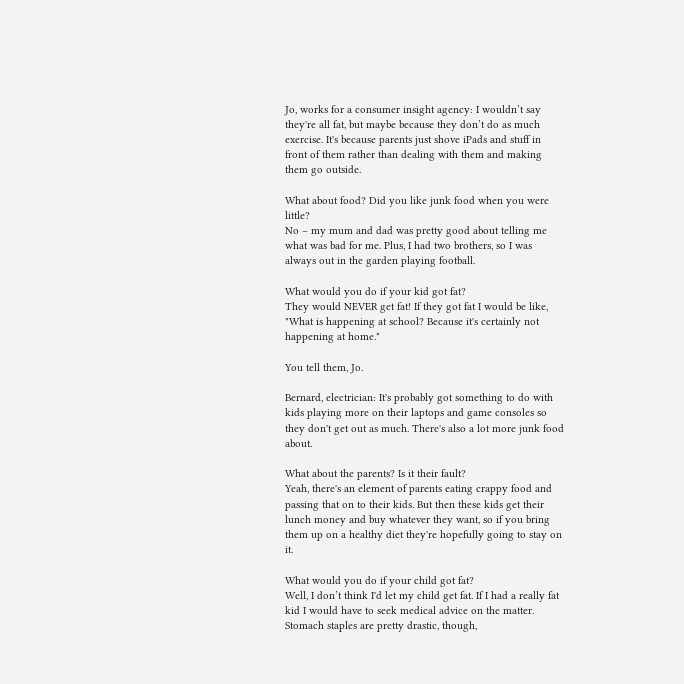Jo, works for a consumer insight agency: I wouldn’t say they're all fat, but maybe because they don’t do as much exercise. It's because parents just shove iPads and stuff in front of them rather than dealing with them and making them go outside.

What about food? Did you like junk food when you were little?
No – my mum and dad was pretty good about telling me what was bad for me. Plus, I had two brothers, so I was always out in the garden playing football.

What would you do if your kid got fat?
They would NEVER get fat! If they got fat I would be like, "What is happening at school? Because it's certainly not happening at home."

You tell them, Jo.

Bernard, electrician: It's probably got something to do with kids playing more on their laptops and game consoles so they don't get out as much. There's also a lot more junk food about.

What about the parents? Is it their fault?
Yeah, there's an element of parents eating crappy food and passing that on to their kids. But then these kids get their lunch money and buy whatever they want, so if you bring them up on a healthy diet they're hopefully going to stay on it.

What would you do if your child got fat?
Well, I don’t think I'd let my child get fat. If I had a really fat kid I would have to seek medical advice on the matter. Stomach staples are pretty drastic, though,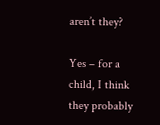aren’t they?

Yes – for a child, I think they probably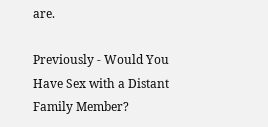are.

Previously - Would You Have Sex with a Distant Family Member?